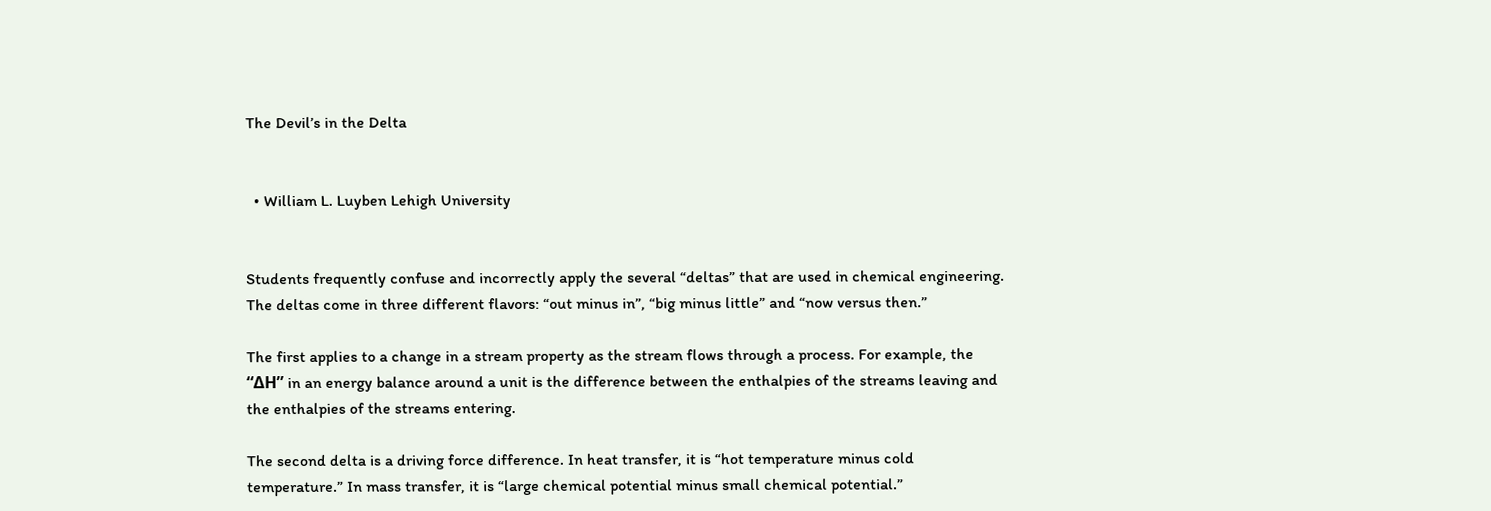The Devil’s in the Delta


  • William L. Luyben Lehigh University


Students frequently confuse and incorrectly apply the several “deltas” that are used in chemical engineering. The deltas come in three different flavors: “out minus in”, “big minus little” and “now versus then.”

The first applies to a change in a stream property as the stream flows through a process. For example, the “ΔH” in an energy balance around a unit is the difference between the enthalpies of the streams leaving and the enthalpies of the streams entering.

The second delta is a driving force difference. In heat transfer, it is “hot temperature minus cold temperature.” In mass transfer, it is “large chemical potential minus small chemical potential.”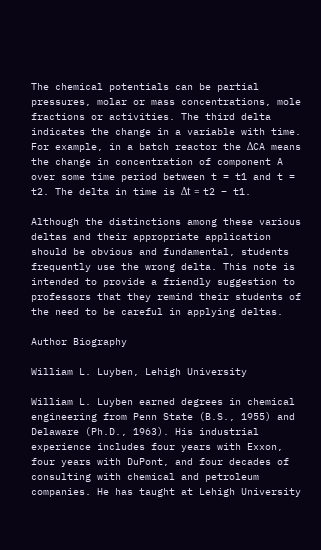The chemical potentials can be partial pressures, molar or mass concentrations, mole fractions or activities. The third delta indicates the change in a variable with time. For example, in a batch reactor the ΔCA means the change in concentration of component A over some time period between t = t1 and t = t2. The delta in time is Δt = t2 – t1.

Although the distinctions among these various deltas and their appropriate application should be obvious and fundamental, students frequently use the wrong delta. This note is intended to provide a friendly suggestion to professors that they remind their students of the need to be careful in applying deltas.

Author Biography

William L. Luyben, Lehigh University

William L. Luyben earned degrees in chemical engineering from Penn State (B.S., 1955) and Delaware (Ph.D., 1963). His industrial experience includes four years with Exxon, four years with DuPont, and four decades of consulting with chemical and petroleum companies. He has taught at Lehigh University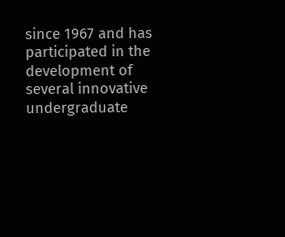since 1967 and has participated in the development of several innovative undergraduate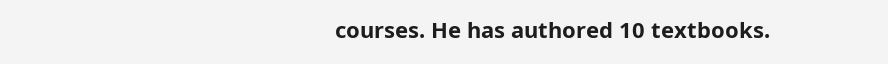courses. He has authored 10 textbooks.